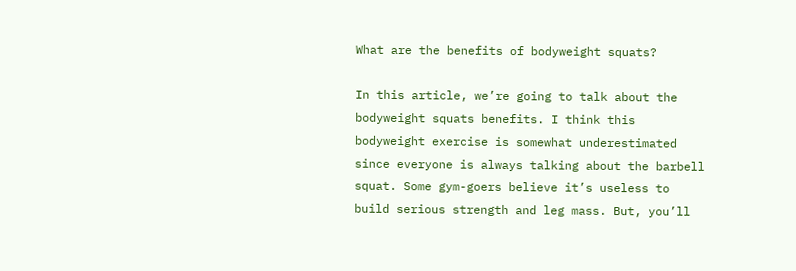What are the benefits of bodyweight squats?

In this article, we’re going to talk about the bodyweight squats benefits. I think this bodyweight exercise is somewhat underestimated since everyone is always talking about the barbell squat. Some gym-goers believe it’s useless to build serious strength and leg mass. But, you’ll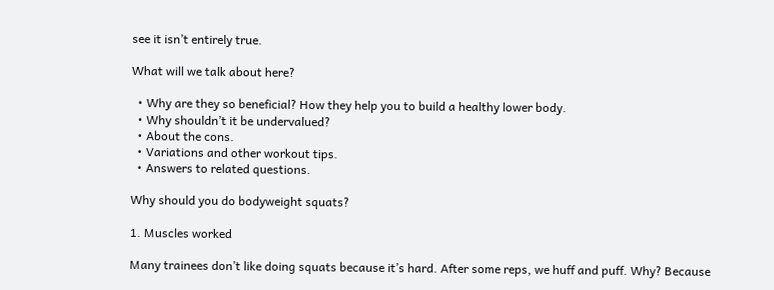see it isn’t entirely true.

What will we talk about here?

  • Why are they so beneficial? How they help you to build a healthy lower body.
  • Why shouldn’t it be undervalued?
  • About the cons.
  • Variations and other workout tips.
  • Answers to related questions.

Why should you do bodyweight squats?

1. Muscles worked

Many trainees don’t like doing squats because it’s hard. After some reps, we huff and puff. Why? Because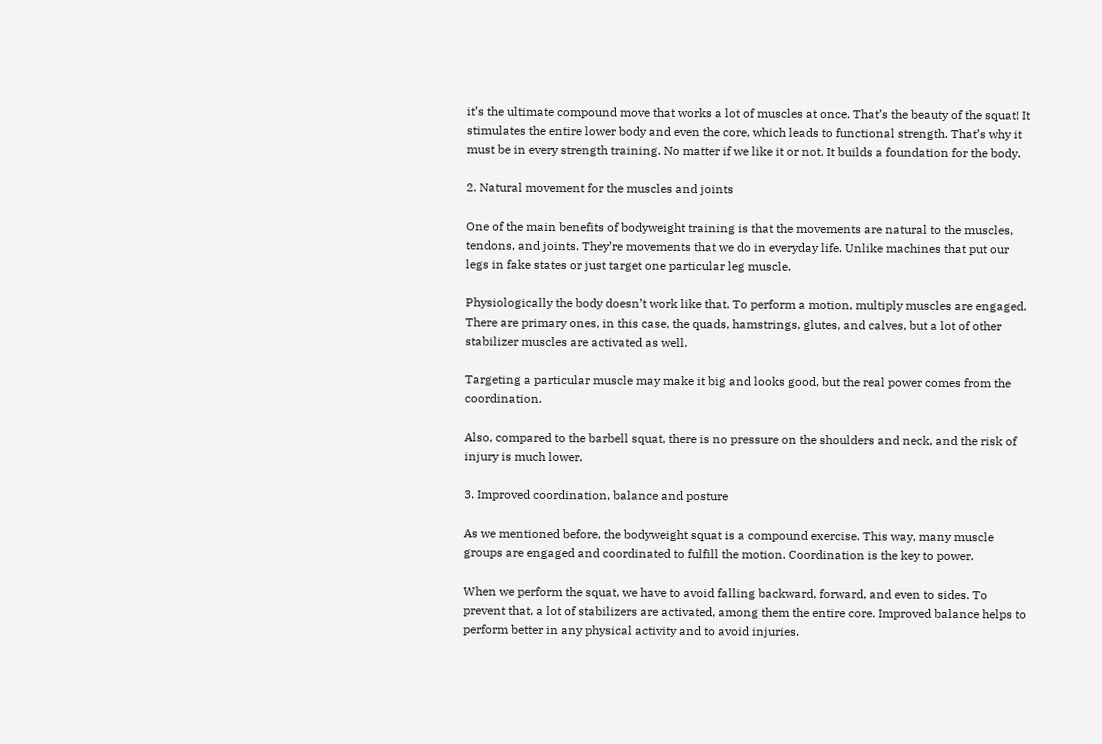it’s the ultimate compound move that works a lot of muscles at once. That’s the beauty of the squat! It stimulates the entire lower body and even the core, which leads to functional strength. That’s why it must be in every strength training. No matter if we like it or not. It builds a foundation for the body.

2. Natural movement for the muscles and joints

One of the main benefits of bodyweight training is that the movements are natural to the muscles, tendons, and joints. They’re movements that we do in everyday life. Unlike machines that put our legs in fake states or just target one particular leg muscle.

Physiologically the body doesn’t work like that. To perform a motion, multiply muscles are engaged. There are primary ones, in this case, the quads, hamstrings, glutes, and calves, but a lot of other stabilizer muscles are activated as well.

Targeting a particular muscle may make it big and looks good, but the real power comes from the coordination.

Also, compared to the barbell squat, there is no pressure on the shoulders and neck, and the risk of injury is much lower.

3. Improved coordination, balance and posture

As we mentioned before, the bodyweight squat is a compound exercise. This way, many muscle groups are engaged and coordinated to fulfill the motion. Coordination is the key to power.

When we perform the squat, we have to avoid falling backward, forward, and even to sides. To prevent that, a lot of stabilizers are activated, among them the entire core. Improved balance helps to perform better in any physical activity and to avoid injuries.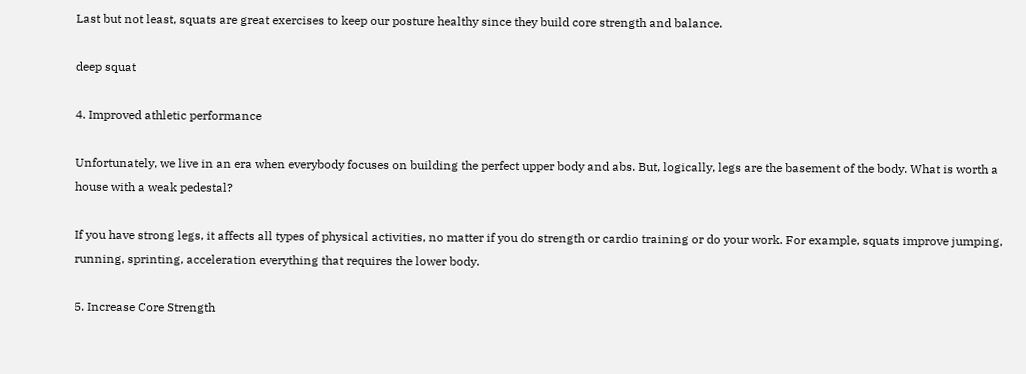Last but not least, squats are great exercises to keep our posture healthy since they build core strength and balance.

deep squat

4. Improved athletic performance

Unfortunately, we live in an era when everybody focuses on building the perfect upper body and abs. But, logically, legs are the basement of the body. What is worth a house with a weak pedestal?

If you have strong legs, it affects all types of physical activities, no matter if you do strength or cardio training or do your work. For example, squats improve jumping, running, sprinting, acceleration everything that requires the lower body.

5. Increase Core Strength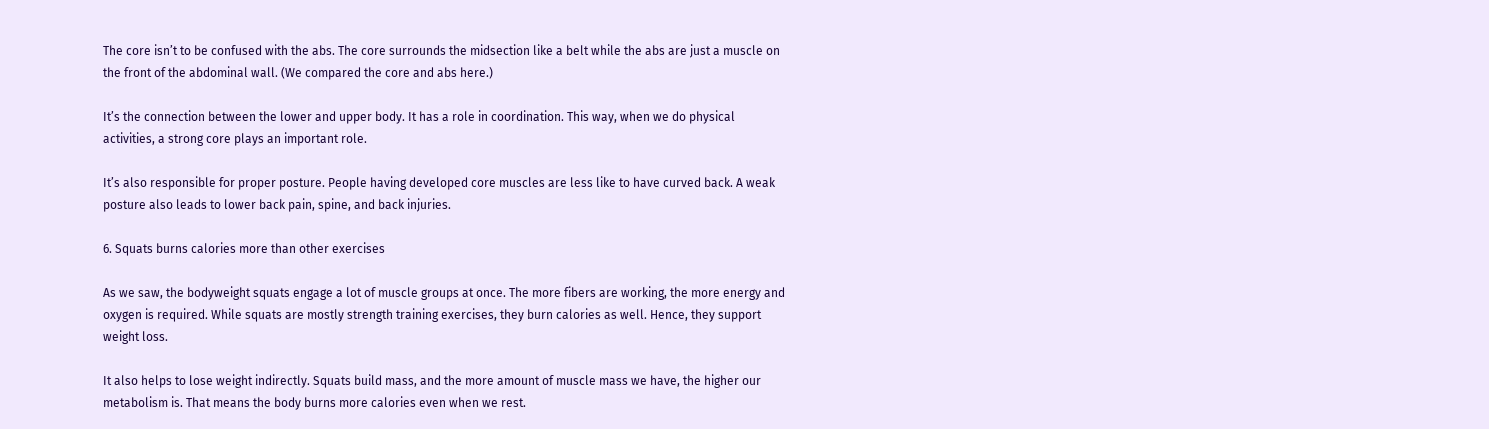The core isn’t to be confused with the abs. The core surrounds the midsection like a belt while the abs are just a muscle on the front of the abdominal wall. (We compared the core and abs here.)

It’s the connection between the lower and upper body. It has a role in coordination. This way, when we do physical activities, a strong core plays an important role.

It’s also responsible for proper posture. People having developed core muscles are less like to have curved back. A weak posture also leads to lower back pain, spine, and back injuries.

6. Squats burns calories more than other exercises

As we saw, the bodyweight squats engage a lot of muscle groups at once. The more fibers are working, the more energy and oxygen is required. While squats are mostly strength training exercises, they burn calories as well. Hence, they support weight loss.

It also helps to lose weight indirectly. Squats build mass, and the more amount of muscle mass we have, the higher our metabolism is. That means the body burns more calories even when we rest.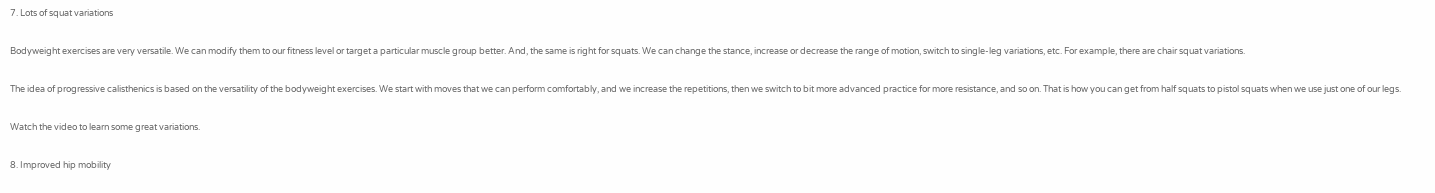7. Lots of squat variations

Bodyweight exercises are very versatile. We can modify them to our fitness level or target a particular muscle group better. And, the same is right for squats. We can change the stance, increase or decrease the range of motion, switch to single-leg variations, etc. For example, there are chair squat variations.

The idea of progressive calisthenics is based on the versatility of the bodyweight exercises. We start with moves that we can perform comfortably, and we increase the repetitions, then we switch to bit more advanced practice for more resistance, and so on. That is how you can get from half squats to pistol squats when we use just one of our legs.

Watch the video to learn some great variations.

8. Improved hip mobility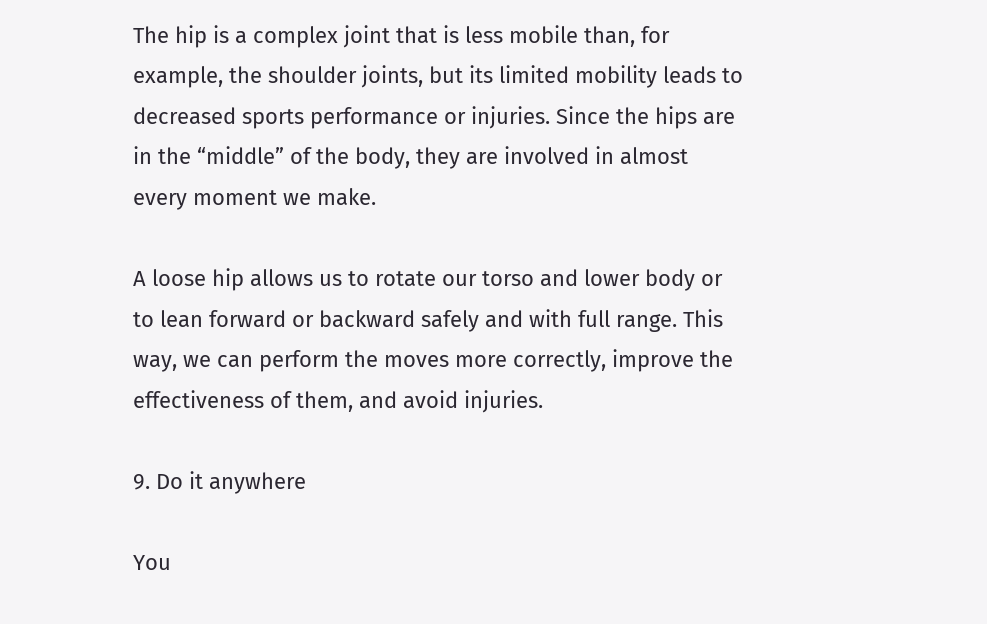The hip is a complex joint that is less mobile than, for example, the shoulder joints, but its limited mobility leads to decreased sports performance or injuries. Since the hips are in the “middle” of the body, they are involved in almost every moment we make.

A loose hip allows us to rotate our torso and lower body or to lean forward or backward safely and with full range. This way, we can perform the moves more correctly, improve the effectiveness of them, and avoid injuries.

9. Do it anywhere

You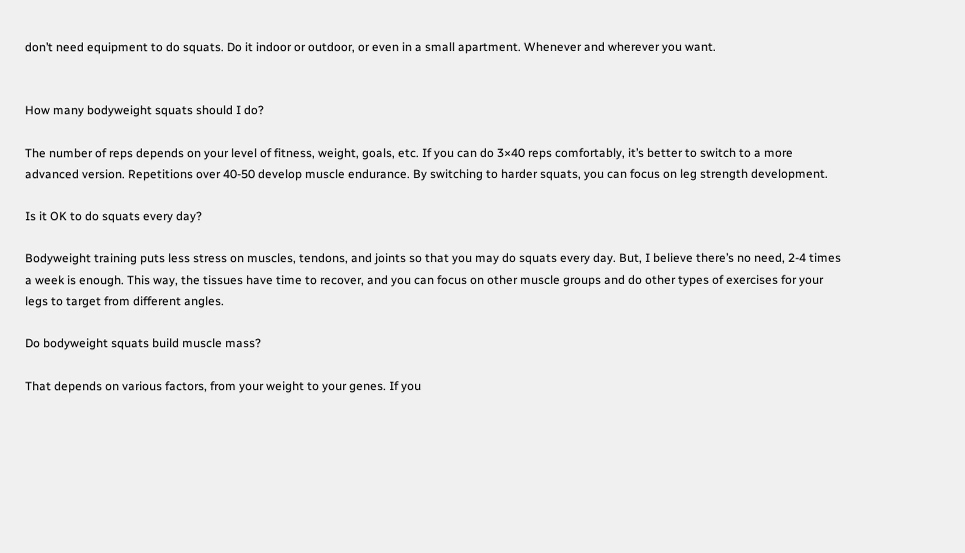don’t need equipment to do squats. Do it indoor or outdoor, or even in a small apartment. Whenever and wherever you want.


How many bodyweight squats should I do?

The number of reps depends on your level of fitness, weight, goals, etc. If you can do 3×40 reps comfortably, it’s better to switch to a more advanced version. Repetitions over 40-50 develop muscle endurance. By switching to harder squats, you can focus on leg strength development.

Is it OK to do squats every day?

Bodyweight training puts less stress on muscles, tendons, and joints so that you may do squats every day. But, I believe there’s no need, 2-4 times a week is enough. This way, the tissues have time to recover, and you can focus on other muscle groups and do other types of exercises for your legs to target from different angles.

Do bodyweight squats build muscle mass?

That depends on various factors, from your weight to your genes. If you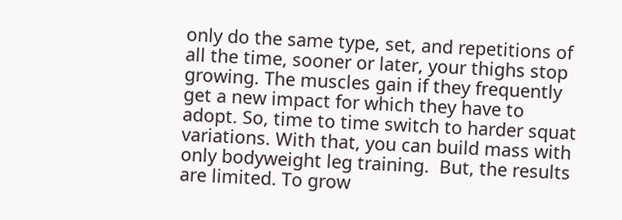only do the same type, set, and repetitions of all the time, sooner or later, your thighs stop growing. The muscles gain if they frequently get a new impact for which they have to adopt. So, time to time switch to harder squat variations. With that, you can build mass with only bodyweight leg training.  But, the results are limited. To grow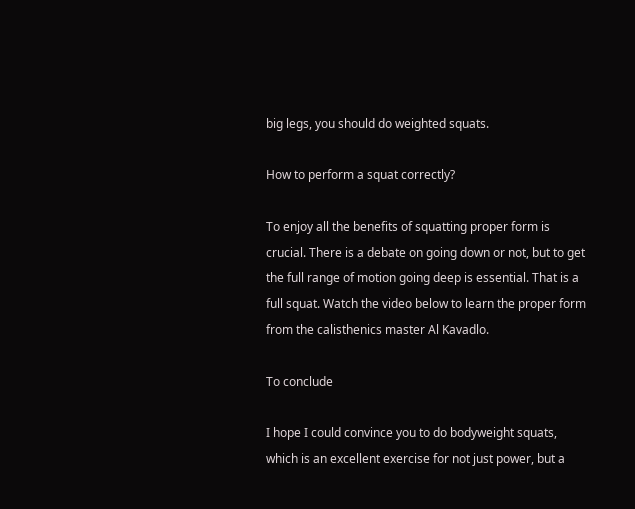big legs, you should do weighted squats.

How to perform a squat correctly?

To enjoy all the benefits of squatting proper form is crucial. There is a debate on going down or not, but to get the full range of motion going deep is essential. That is a full squat. Watch the video below to learn the proper form from the calisthenics master Al Kavadlo.

To conclude

I hope I could convince you to do bodyweight squats, which is an excellent exercise for not just power, but a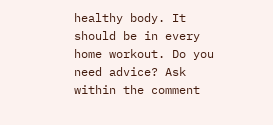healthy body. It should be in every home workout. Do you need advice? Ask within the comment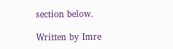section below.

Written by Imre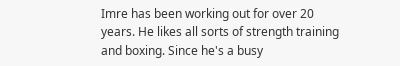Imre has been working out for over 20 years. He likes all sorts of strength training and boxing. Since he's a busy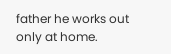father he works out only at home.